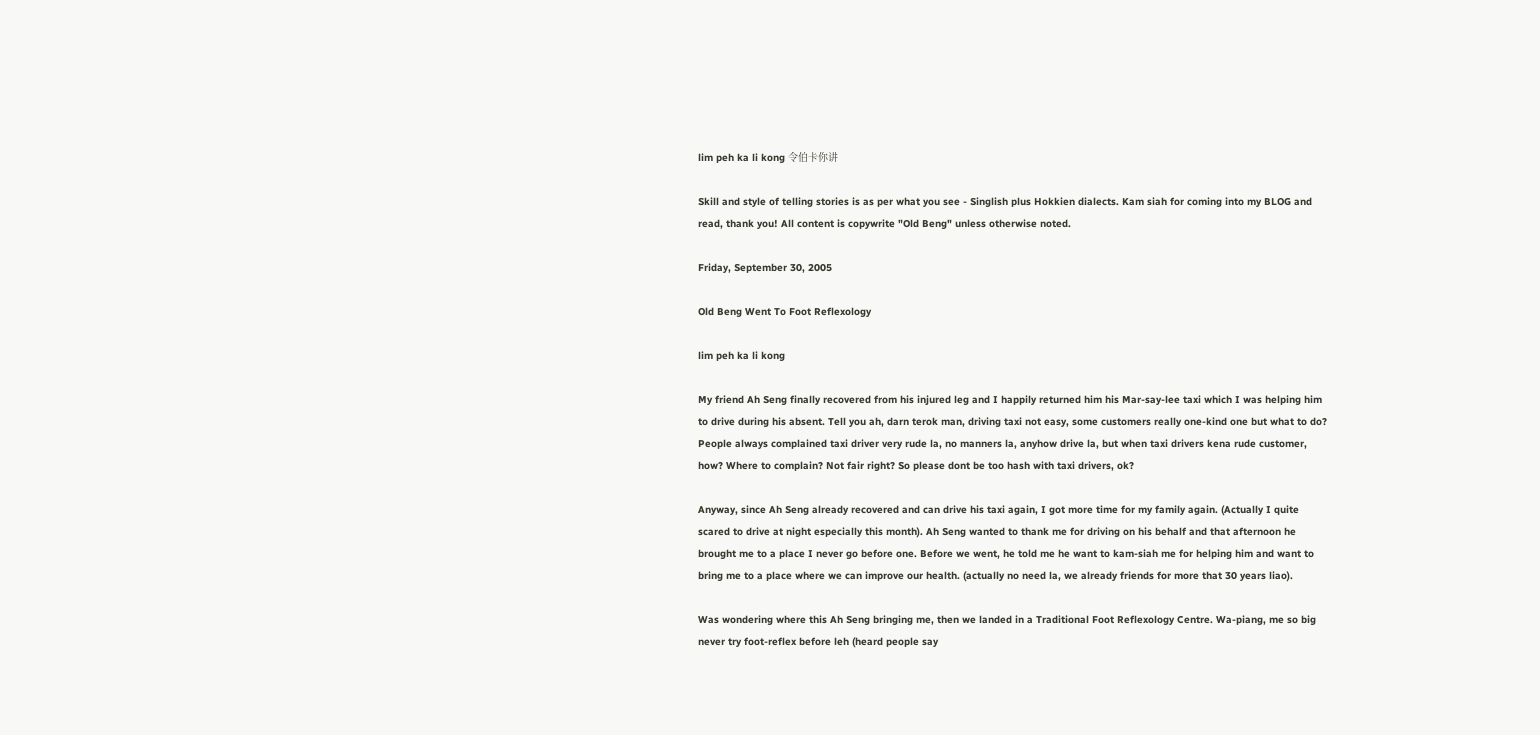lim peh ka li kong 令伯卡你讲

Skill and style of telling stories is as per what you see - Singlish plus Hokkien dialects. Kam siah for coming into my BLOG and read, thank you! All content is copywrite "Old Beng" unless otherwise noted.

Friday, September 30, 2005

Old Beng Went To Foot Reflexology

lim peh ka li kong

My friend Ah Seng finally recovered from his injured leg and I happily returned him his Mar-say-lee taxi which I was helping him to drive during his absent. Tell you ah, darn terok man, driving taxi not easy, some customers really one-kind one but what to do? People always complained taxi driver very rude la, no manners la, anyhow drive la, but when taxi drivers kena rude customer, how? Where to complain? Not fair right? So please dont be too hash with taxi drivers, ok?

Anyway, since Ah Seng already recovered and can drive his taxi again, I got more time for my family again. (Actually I quite scared to drive at night especially this month). Ah Seng wanted to thank me for driving on his behalf and that afternoon he brought me to a place I never go before one. Before we went, he told me he want to kam-siah me for helping him and want to bring me to a place where we can improve our health. (actually no need la, we already friends for more that 30 years liao).

Was wondering where this Ah Seng bringing me, then we landed in a Traditional Foot Reflexology Centre. Wa-piang, me so big never try foot-reflex before leh (heard people say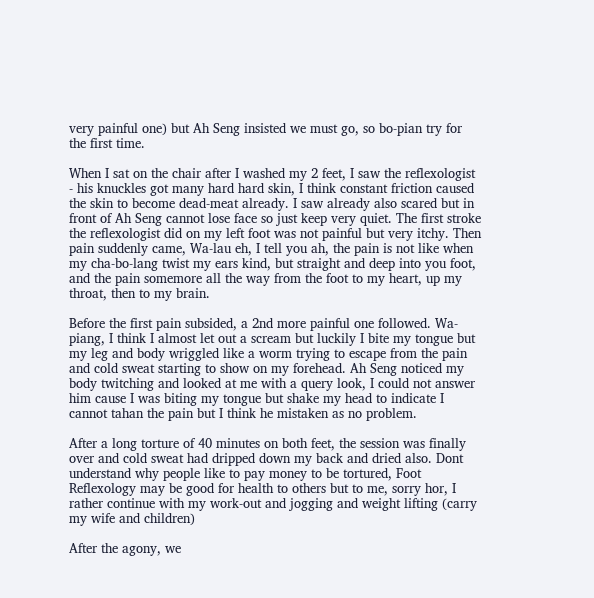very painful one) but Ah Seng insisted we must go, so bo-pian try for the first time.

When I sat on the chair after I washed my 2 feet, I saw the reflexologist - his knuckles got many hard hard skin, I think constant friction caused the skin to become dead-meat already. I saw already also scared but in front of Ah Seng cannot lose face so just keep very quiet. The first stroke the reflexologist did on my left foot was not painful but very itchy. Then pain suddenly came, Wa-lau eh, I tell you ah, the pain is not like when my cha-bo-lang twist my ears kind, but straight and deep into you foot, and the pain somemore all the way from the foot to my heart, up my throat, then to my brain.

Before the first pain subsided, a 2nd more painful one followed. Wa-piang, I think I almost let out a scream but luckily I bite my tongue but my leg and body wriggled like a worm trying to escape from the pain and cold sweat starting to show on my forehead. Ah Seng noticed my body twitching and looked at me with a query look, I could not answer him cause I was biting my tongue but shake my head to indicate I cannot tahan the pain but I think he mistaken as no problem.

After a long torture of 40 minutes on both feet, the session was finally over and cold sweat had dripped down my back and dried also. Dont understand why people like to pay money to be tortured, Foot Reflexology may be good for health to others but to me, sorry hor, I rather continue with my work-out and jogging and weight lifting (carry my wife and children)

After the agony, we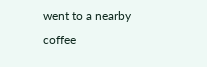went to a nearby coffee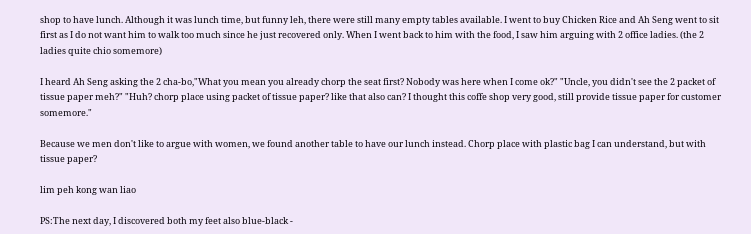shop to have lunch. Although it was lunch time, but funny leh, there were still many empty tables available. I went to buy Chicken Rice and Ah Seng went to sit first as I do not want him to walk too much since he just recovered only. When I went back to him with the food, I saw him arguing with 2 office ladies. (the 2 ladies quite chio somemore)

I heard Ah Seng asking the 2 cha-bo,"What you mean you already chorp the seat first? Nobody was here when I come ok?" "Uncle, you didn't see the 2 packet of tissue paper meh?" "Huh? chorp place using packet of tissue paper? like that also can? I thought this coffe shop very good, still provide tissue paper for customer somemore."

Because we men don't like to argue with women, we found another table to have our lunch instead. Chorp place with plastic bag I can understand, but with tissue paper?

lim peh kong wan liao

PS:The next day, I discovered both my feet also blue-black -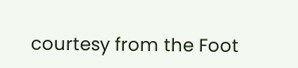courtesy from the Foot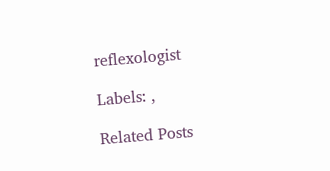reflexologist

Labels: ,

Related Posts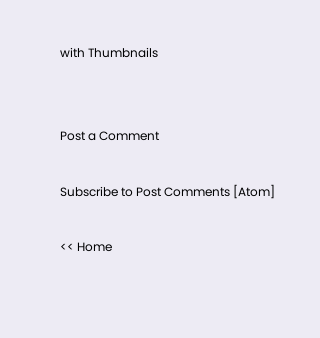with Thumbnails


Post a Comment

Subscribe to Post Comments [Atom]

<< Home